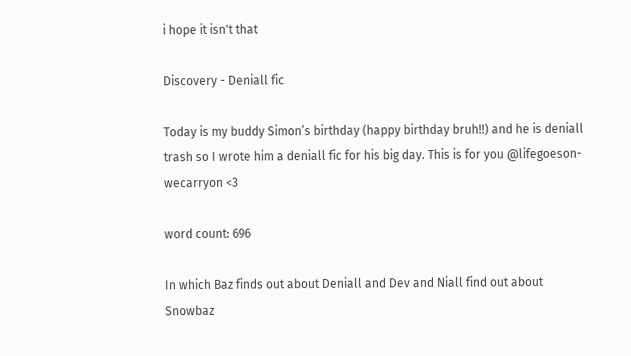i hope it isn't that

Discovery - Deniall fic

Today is my buddy Simon’s birthday (happy birthday bruh!!) and he is deniall trash so I wrote him a deniall fic for his big day. This is for you @lifegoeson-wecarryon <3

word count: 696

In which Baz finds out about Deniall and Dev and Niall find out about Snowbaz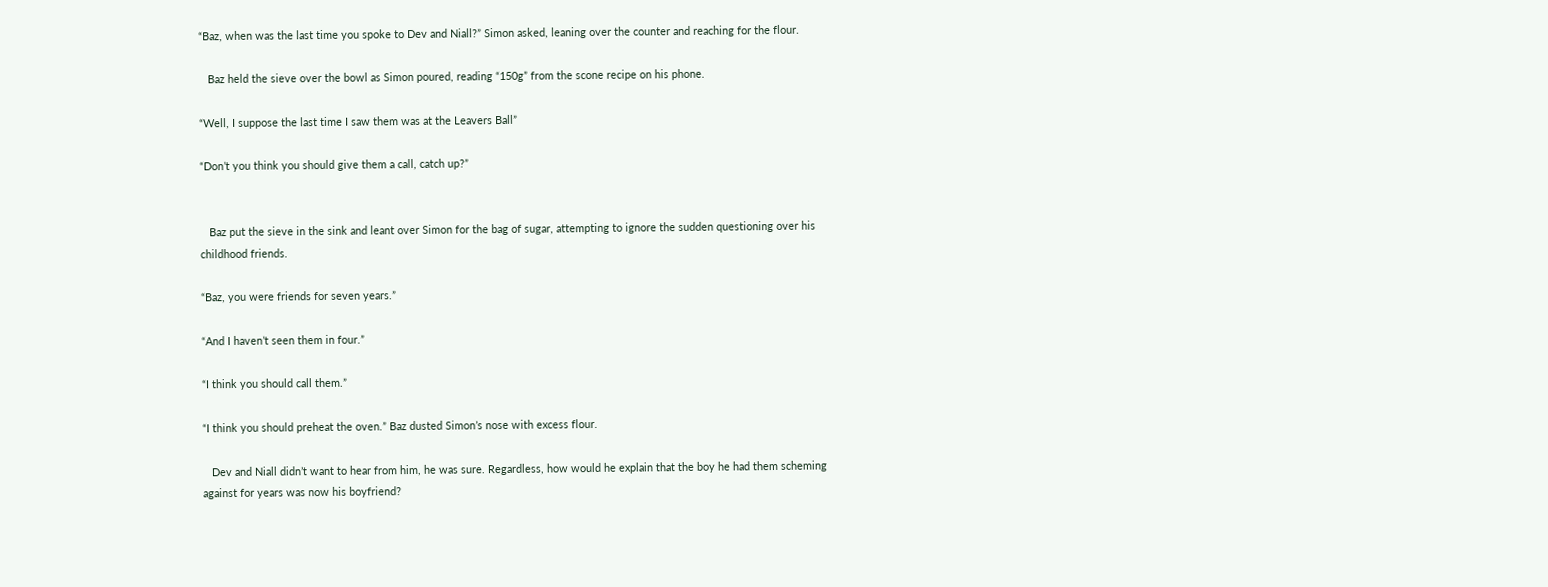“Baz, when was the last time you spoke to Dev and Niall?” Simon asked, leaning over the counter and reaching for the flour.

   Baz held the sieve over the bowl as Simon poured, reading “150g” from the scone recipe on his phone.

“Well, I suppose the last time I saw them was at the Leavers Ball”

“Don’t you think you should give them a call, catch up?”


   Baz put the sieve in the sink and leant over Simon for the bag of sugar, attempting to ignore the sudden questioning over his childhood friends.

“Baz, you were friends for seven years.”

“And I haven’t seen them in four.”

“I think you should call them.”

“I think you should preheat the oven.” Baz dusted Simon’s nose with excess flour.

   Dev and Niall didn’t want to hear from him, he was sure. Regardless, how would he explain that the boy he had them scheming against for years was now his boyfriend?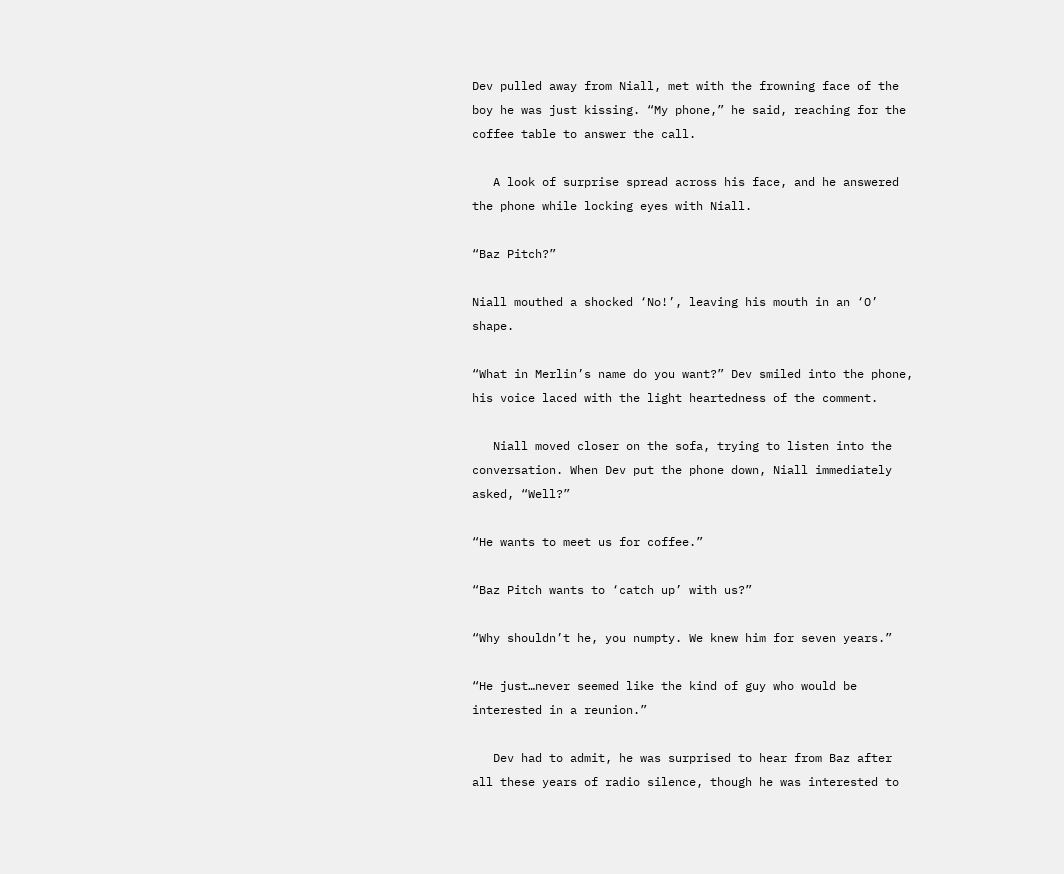Dev pulled away from Niall, met with the frowning face of the boy he was just kissing. “My phone,” he said, reaching for the coffee table to answer the call.

   A look of surprise spread across his face, and he answered the phone while locking eyes with Niall.

“Baz Pitch?”

Niall mouthed a shocked ‘No!’, leaving his mouth in an ‘O’ shape.

“What in Merlin’s name do you want?” Dev smiled into the phone, his voice laced with the light heartedness of the comment.

   Niall moved closer on the sofa, trying to listen into the conversation. When Dev put the phone down, Niall immediately asked, “Well?”

“He wants to meet us for coffee.”

“Baz Pitch wants to ‘catch up’ with us?”

“Why shouldn’t he, you numpty. We knew him for seven years.”

“He just…never seemed like the kind of guy who would be interested in a reunion.”

   Dev had to admit, he was surprised to hear from Baz after all these years of radio silence, though he was interested to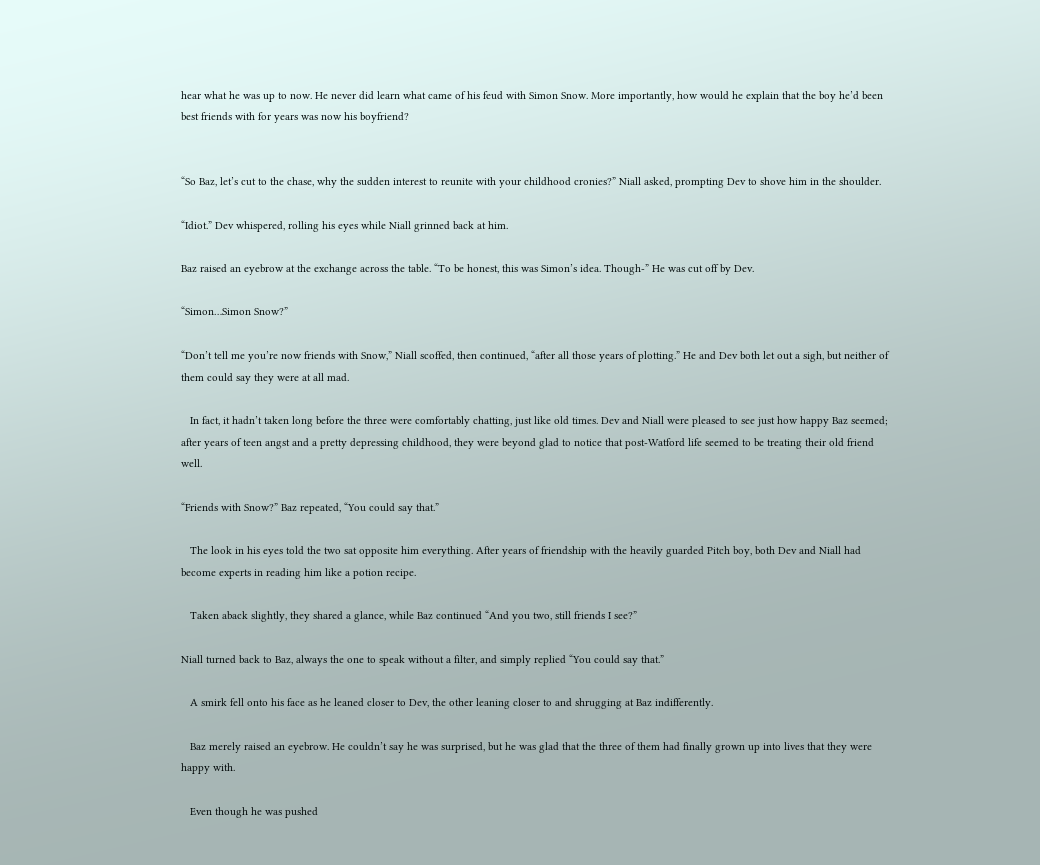hear what he was up to now. He never did learn what came of his feud with Simon Snow. More importantly, how would he explain that the boy he’d been best friends with for years was now his boyfriend?


“So Baz, let’s cut to the chase, why the sudden interest to reunite with your childhood cronies?” Niall asked, prompting Dev to shove him in the shoulder.

“Idiot.” Dev whispered, rolling his eyes while Niall grinned back at him.

Baz raised an eyebrow at the exchange across the table. “To be honest, this was Simon’s idea. Though-” He was cut off by Dev.

“Simon…Simon Snow?”

“Don’t tell me you’re now friends with Snow,” Niall scoffed, then continued, “after all those years of plotting.” He and Dev both let out a sigh, but neither of them could say they were at all mad.

   In fact, it hadn’t taken long before the three were comfortably chatting, just like old times. Dev and Niall were pleased to see just how happy Baz seemed; after years of teen angst and a pretty depressing childhood, they were beyond glad to notice that post-Watford life seemed to be treating their old friend well.

“Friends with Snow?” Baz repeated, “You could say that.”

   The look in his eyes told the two sat opposite him everything. After years of friendship with the heavily guarded Pitch boy, both Dev and Niall had become experts in reading him like a potion recipe.

   Taken aback slightly, they shared a glance, while Baz continued “And you two, still friends I see?”

Niall turned back to Baz, always the one to speak without a filter, and simply replied “You could say that.”

   A smirk fell onto his face as he leaned closer to Dev, the other leaning closer to and shrugging at Baz indifferently.

   Baz merely raised an eyebrow. He couldn’t say he was surprised, but he was glad that the three of them had finally grown up into lives that they were happy with.

   Even though he was pushed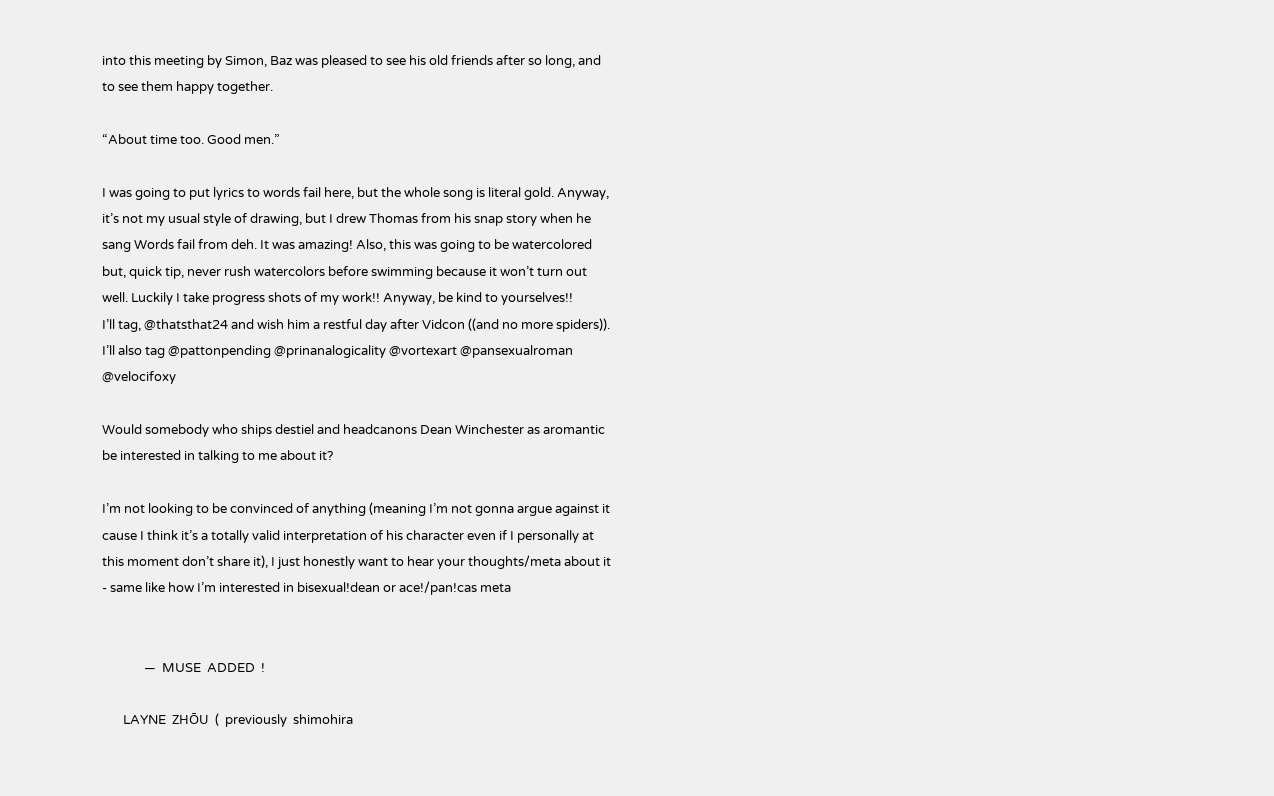into this meeting by Simon, Baz was pleased to see his old friends after so long, and to see them happy together.

“About time too. Good men.”

I was going to put lyrics to words fail here, but the whole song is literal gold. Anyway, it’s not my usual style of drawing, but I drew Thomas from his snap story when he sang Words fail from deh. It was amazing! Also, this was going to be watercolored but, quick tip, never rush watercolors before swimming because it won’t turn out well. Luckily I take progress shots of my work!! Anyway, be kind to yourselves!!
I’ll tag, @thatsthat24 and wish him a restful day after Vidcon ((and no more spiders)). I’ll also tag @pattonpending @prinanalogicality @vortexart @pansexualroman @velocifoxy

Would somebody who ships destiel and headcanons Dean Winchester as aromantic be interested in talking to me about it?

I’m not looking to be convinced of anything (meaning I’m not gonna argue against it cause I think it’s a totally valid interpretation of his character even if I personally at this moment don’t share it), I just honestly want to hear your thoughts/meta about it - same like how I’m interested in bisexual!dean or ace!/pan!cas meta


              —  MUSE  ADDED  !

       LAYNE  ZHŌU  (  previously  shimohira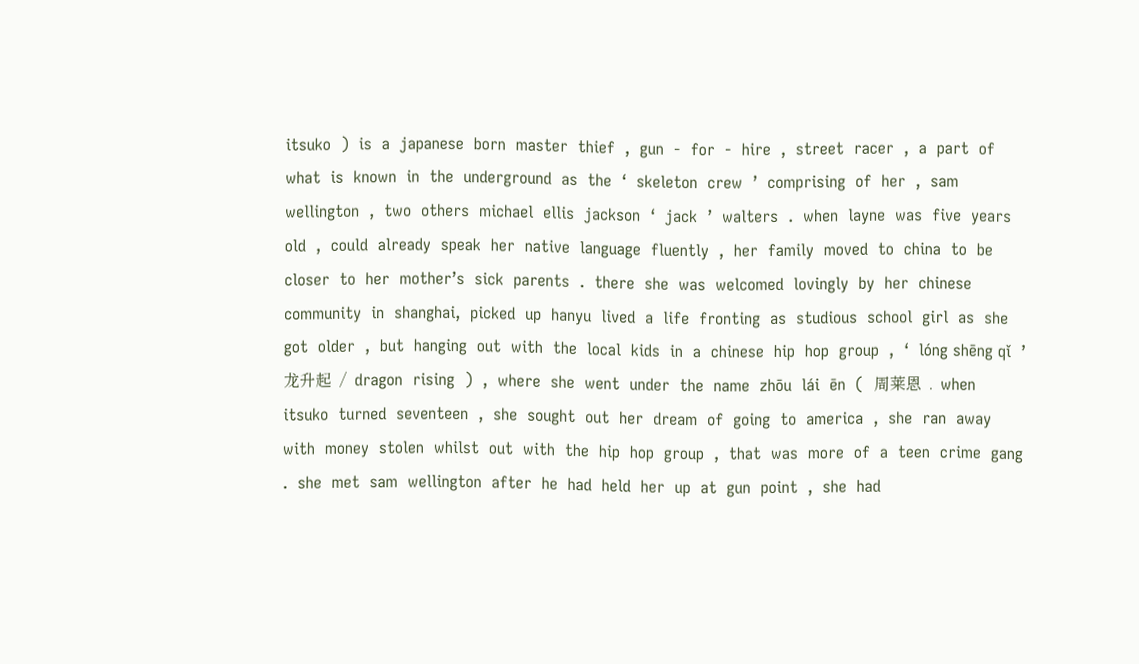itsuko  )  is  a  japanese  born  master  thief  ,  gun  -  for  -  hire  ,  street  racer  ,  a  part  of  what  is  known  in  the  underground  as  the  ‘  skeleton  crew  ’  comprising  of  her  ,  sam  wellington  ,  two  others  michael  ellis  jackson  ‘  jack  ’  walters  .  when  layne  was  five  years  old  ,  could  already  speak  her  native  language  fluently  ,  her  family  moved  to  china  to  be  closer  to  her  mother’s  sick  parents  .  there  she  was  welcomed  lovingly  by  her  chinese  community  in  shanghai,  picked  up  hanyu  lived  a  life  fronting  as  studious  school  girl  as  she  got  older  ,  but  hanging  out  with  the  local  kids  in  a  chinese  hip  hop  group  ,  ‘  lóng shēng qǐ  ’  龙升起  /  dragon  rising  )  ,  where  she  went  under  the  name  zhōu  lái  ēn  (  周莱恩  .  when  itsuko  turned  seventeen  ,  she  sought  out  her  dream  of  going  to  america  ,  she  ran  away  with  money  stolen  whilst  out  with  the  hip  hop  group  ,  that  was  more  of  a  teen  crime  gang  .  she  met  sam  wellington  after  he  had  held  her  up  at  gun  point  ,  she  had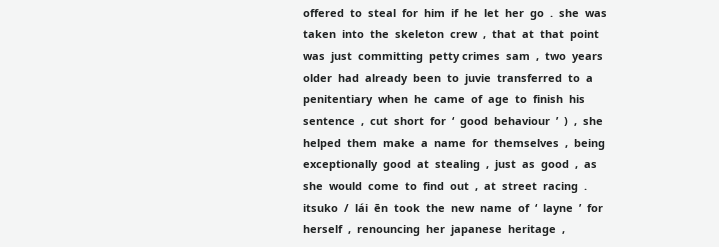offered  to  steal  for  him  if  he  let  her  go  .  she  was  taken  into  the  skeleton  crew  ,  that  at  that  point  was  just  committing  petty crimes  sam  ,  two  years  older  had  already  been  to  juvie  transferred  to  a  penitentiary  when  he  came  of  age  to  finish  his  sentence  ,  cut  short  for  ‘  good  behaviour  ’  )  ,  she  helped  them  make  a  name  for  themselves  ,  being  exceptionally  good  at  stealing  ,  just  as  good  ,  as  she  would  come  to  find  out  ,  at  street  racing  .  itsuko  /  lái  ēn  took  the  new  name  of  ‘  layne  ’  for  herself  ,  renouncing  her  japanese  heritage  ,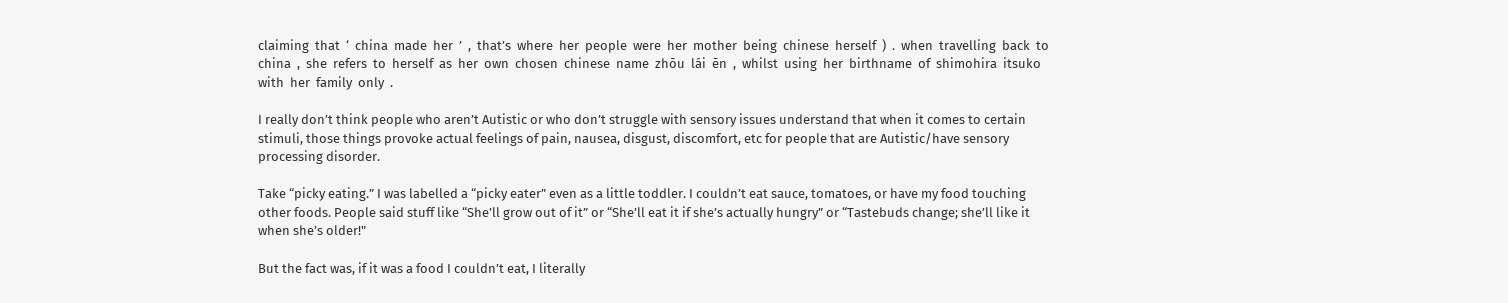claiming  that  ‘  china  made  her  ’  ,  that’s  where  her  people  were  her  mother  being  chinese  herself  )  .  when  travelling  back  to  china  ,  she  refers  to  herself  as  her  own  chosen  chinese  name  zhōu  lái  ēn  ,  whilst  using  her  birthname  of  shimohira  itsuko  with  her  family  only  .

I really don’t think people who aren’t Autistic or who don’t struggle with sensory issues understand that when it comes to certain stimuli, those things provoke actual feelings of pain, nausea, disgust, discomfort, etc for people that are Autistic/have sensory processing disorder.

Take “picky eating.” I was labelled a “picky eater” even as a little toddler. I couldn’t eat sauce, tomatoes, or have my food touching other foods. People said stuff like “She’ll grow out of it” or “She’ll eat it if she’s actually hungry” or “Tastebuds change; she’ll like it when she’s older!"

But the fact was, if it was a food I couldn’t eat, I literally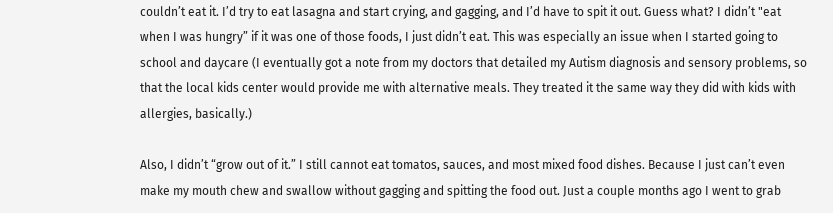couldn’t eat it. I’d try to eat lasagna and start crying, and gagging, and I’d have to spit it out. Guess what? I didn’t "eat when I was hungry” if it was one of those foods, I just didn’t eat. This was especially an issue when I started going to school and daycare (I eventually got a note from my doctors that detailed my Autism diagnosis and sensory problems, so that the local kids center would provide me with alternative meals. They treated it the same way they did with kids with allergies, basically.)

Also, I didn’t “grow out of it.” I still cannot eat tomatos, sauces, and most mixed food dishes. Because I just can’t even make my mouth chew and swallow without gagging and spitting the food out. Just a couple months ago I went to grab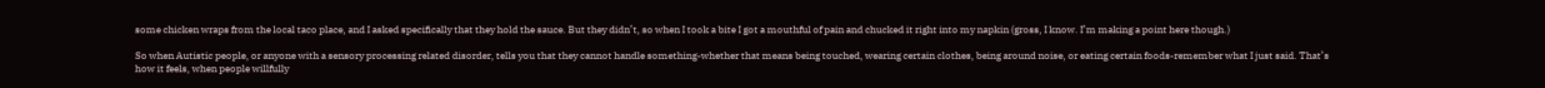some chicken wraps from the local taco place, and I asked specifically that they hold the sauce. But they didn’t, so when I took a bite I got a mouthful of pain and chucked it right into my napkin (gross, I know. I’m making a point here though.)

So when Autistic people, or anyone with a sensory processing related disorder, tells you that they cannot handle something-whether that means being touched, wearing certain clothes, being around noise, or eating certain foods-remember what I just said. That’s how it feels, when people willfully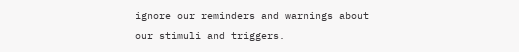ignore our reminders and warnings about our stimuli and triggers.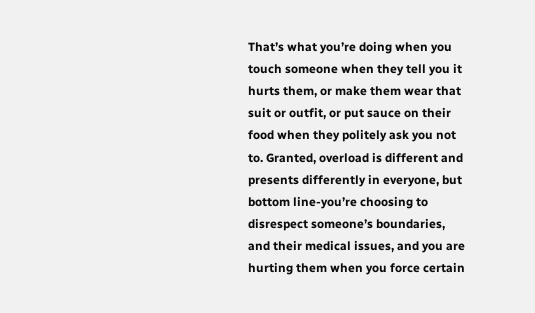That’s what you’re doing when you touch someone when they tell you it hurts them, or make them wear that suit or outfit, or put sauce on their food when they politely ask you not to. Granted, overload is different and presents differently in everyone, but bottom line-you’re choosing to disrespect someone’s boundaries, and their medical issues, and you are hurting them when you force certain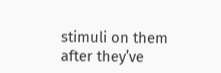stimuli on them after they’ve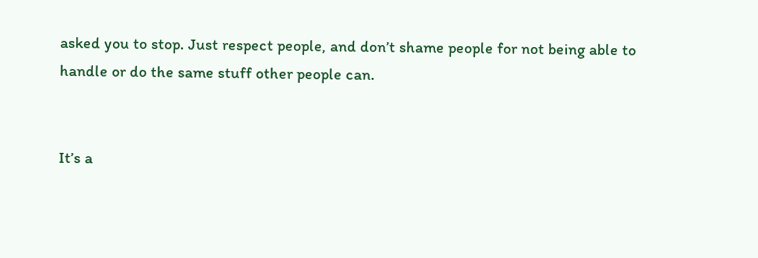asked you to stop. Just respect people, and don’t shame people for not being able to handle or do the same stuff other people can.


It’s a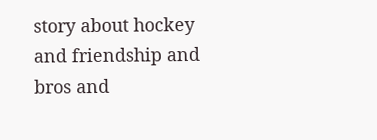story about hockey and friendship and bros and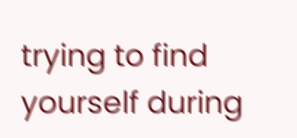trying to find yourself during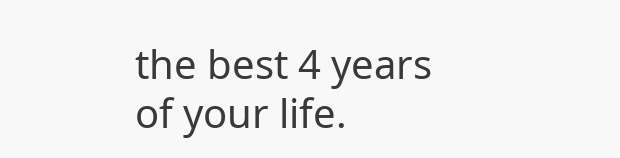the best 4 years of your life.